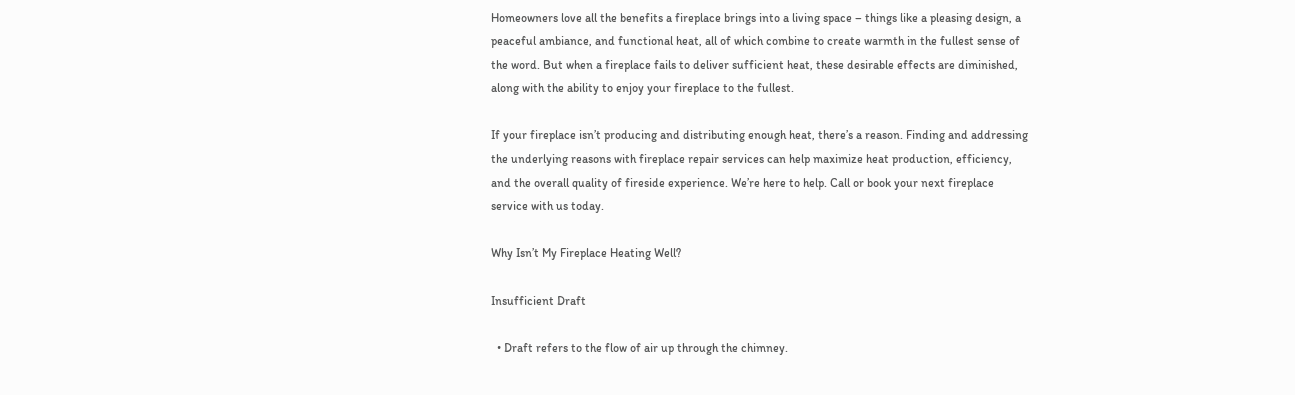Homeowners love all the benefits a fireplace brings into a living space – things like a pleasing design, a peaceful ambiance, and functional heat, all of which combine to create warmth in the fullest sense of the word. But when a fireplace fails to deliver sufficient heat, these desirable effects are diminished, along with the ability to enjoy your fireplace to the fullest.

If your fireplace isn’t producing and distributing enough heat, there’s a reason. Finding and addressing the underlying reasons with fireplace repair services can help maximize heat production, efficiency, and the overall quality of fireside experience. We’re here to help. Call or book your next fireplace service with us today.

Why Isn’t My Fireplace Heating Well?

Insufficient Draft

  • Draft refers to the flow of air up through the chimney.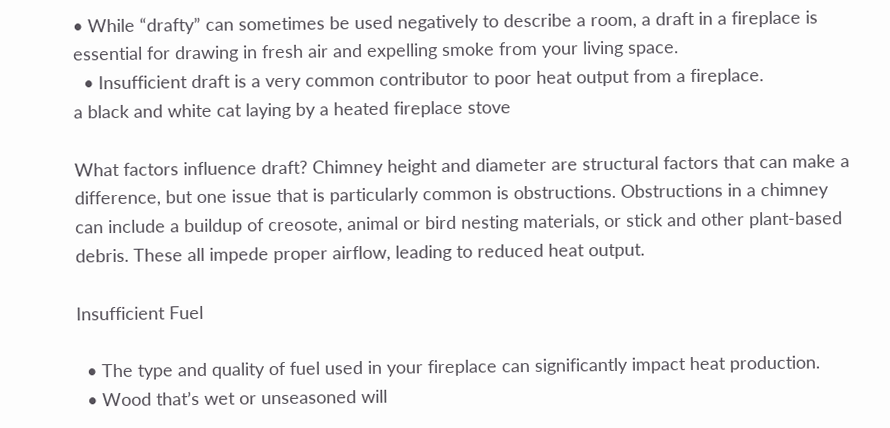• While “drafty” can sometimes be used negatively to describe a room, a draft in a fireplace is essential for drawing in fresh air and expelling smoke from your living space.
  • Insufficient draft is a very common contributor to poor heat output from a fireplace.
a black and white cat laying by a heated fireplace stove

What factors influence draft? Chimney height and diameter are structural factors that can make a difference, but one issue that is particularly common is obstructions. Obstructions in a chimney can include a buildup of creosote, animal or bird nesting materials, or stick and other plant-based debris. These all impede proper airflow, leading to reduced heat output.

Insufficient Fuel

  • The type and quality of fuel used in your fireplace can significantly impact heat production.
  • Wood that’s wet or unseasoned will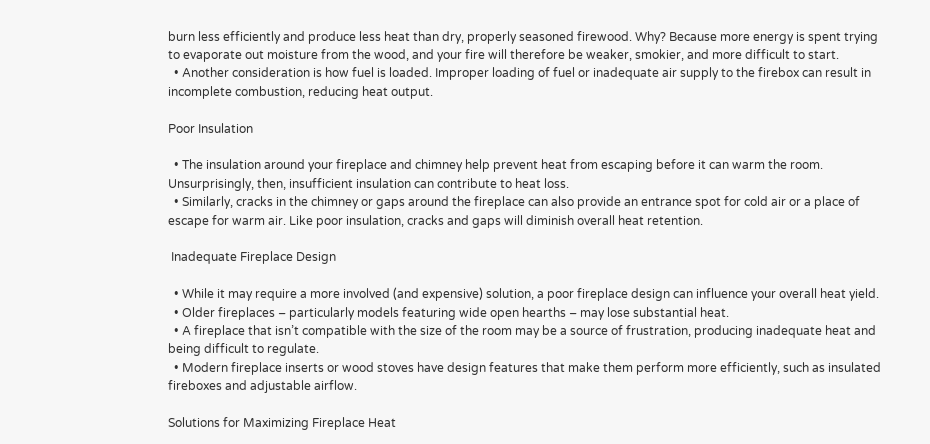burn less efficiently and produce less heat than dry, properly seasoned firewood. Why? Because more energy is spent trying to evaporate out moisture from the wood, and your fire will therefore be weaker, smokier, and more difficult to start.
  • Another consideration is how fuel is loaded. Improper loading of fuel or inadequate air supply to the firebox can result in incomplete combustion, reducing heat output.

Poor Insulation

  • The insulation around your fireplace and chimney help prevent heat from escaping before it can warm the room. Unsurprisingly, then, insufficient insulation can contribute to heat loss.
  • Similarly, cracks in the chimney or gaps around the fireplace can also provide an entrance spot for cold air or a place of escape for warm air. Like poor insulation, cracks and gaps will diminish overall heat retention.

 Inadequate Fireplace Design

  • While it may require a more involved (and expensive) solution, a poor fireplace design can influence your overall heat yield.
  • Older fireplaces – particularly models featuring wide open hearths – may lose substantial heat.
  • A fireplace that isn’t compatible with the size of the room may be a source of frustration, producing inadequate heat and being difficult to regulate.
  • Modern fireplace inserts or wood stoves have design features that make them perform more efficiently, such as insulated fireboxes and adjustable airflow.

Solutions for Maximizing Fireplace Heat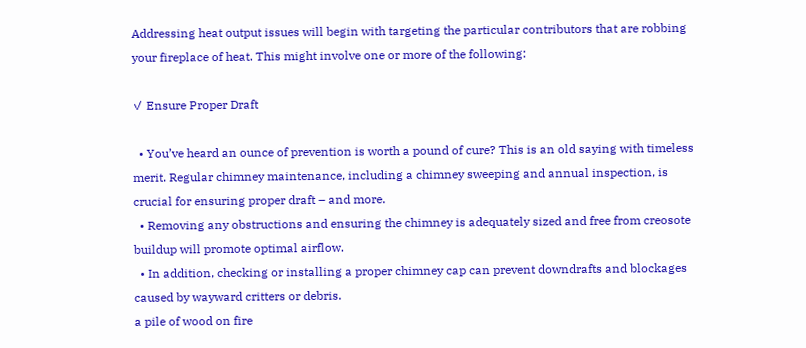Addressing heat output issues will begin with targeting the particular contributors that are robbing your fireplace of heat. This might involve one or more of the following:

✓ Ensure Proper Draft

  • You’ve heard an ounce of prevention is worth a pound of cure? This is an old saying with timeless merit. Regular chimney maintenance, including a chimney sweeping and annual inspection, is crucial for ensuring proper draft – and more.
  • Removing any obstructions and ensuring the chimney is adequately sized and free from creosote buildup will promote optimal airflow.
  • In addition, checking or installing a proper chimney cap can prevent downdrafts and blockages caused by wayward critters or debris.
a pile of wood on fire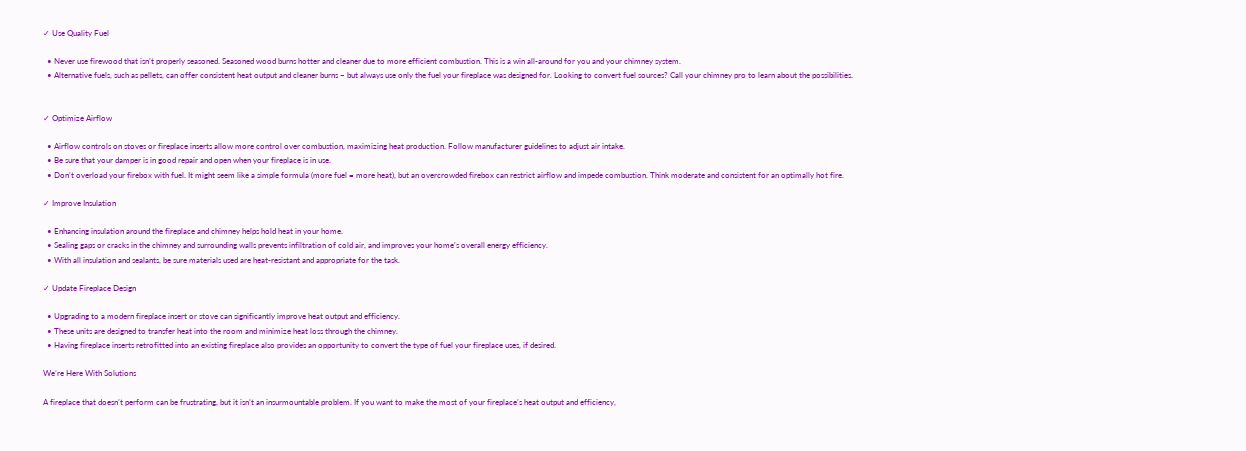✓ Use Quality Fuel

  • Never use firewood that isn’t properly seasoned. Seasoned wood burns hotter and cleaner due to more efficient combustion. This is a win all-around for you and your chimney system.
  • Alternative fuels, such as pellets, can offer consistent heat output and cleaner burns – but always use only the fuel your fireplace was designed for. Looking to convert fuel sources? Call your chimney pro to learn about the possibilities.


✓ Optimize Airflow

  • Airflow controls on stoves or fireplace inserts allow more control over combustion, maximizing heat production. Follow manufacturer guidelines to adjust air intake.
  • Be sure that your damper is in good repair and open when your fireplace is in use.
  • Don’t overload your firebox with fuel. It might seem like a simple formula (more fuel = more heat), but an overcrowded firebox can restrict airflow and impede combustion. Think moderate and consistent for an optimally hot fire.

✓ Improve Insulation

  • Enhancing insulation around the fireplace and chimney helps hold heat in your home.
  • Sealing gaps or cracks in the chimney and surrounding walls prevents infiltration of cold air, and improves your home’s overall energy efficiency.
  • With all insulation and sealants, be sure materials used are heat-resistant and appropriate for the task.

✓ Update Fireplace Design

  • Upgrading to a modern fireplace insert or stove can significantly improve heat output and efficiency.
  • These units are designed to transfer heat into the room and minimize heat loss through the chimney.
  • Having fireplace inserts retrofitted into an existing fireplace also provides an opportunity to convert the type of fuel your fireplace uses, if desired.

We’re Here With Solutions

A fireplace that doesn’t perform can be frustrating, but it isn’t an insurmountable problem. If you want to make the most of your fireplace’s heat output and efficiency,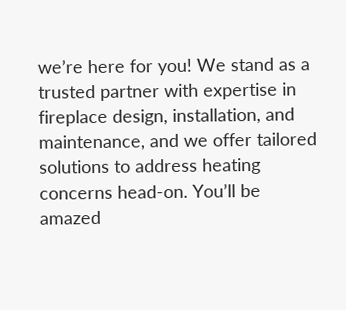we’re here for you! We stand as a trusted partner with expertise in fireplace design, installation, and maintenance, and we offer tailored solutions to address heating concerns head-on. You’ll be amazed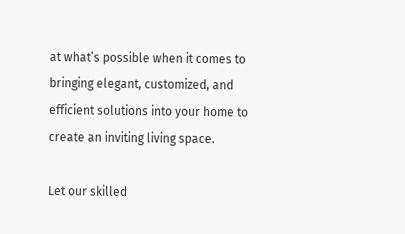at what’s possible when it comes to bringing elegant, customized, and efficient solutions into your home to create an inviting living space.

Let our skilled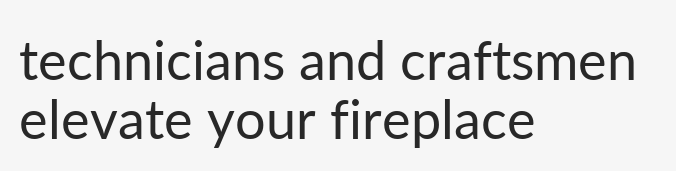technicians and craftsmen elevate your fireplace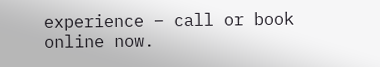experience – call or book online now.